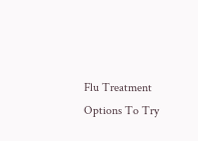Flu Treatment Options To Try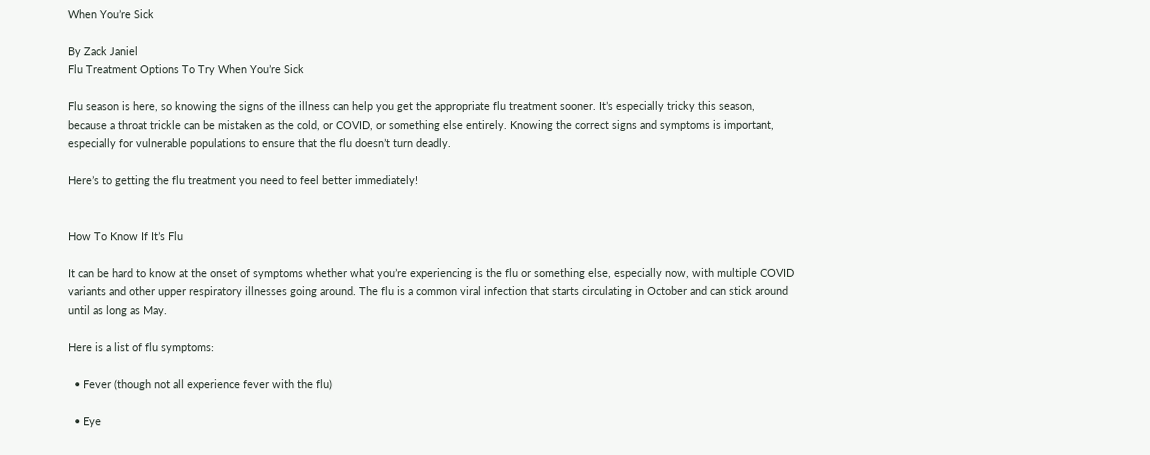When You’re Sick

By Zack Janiel
Flu Treatment Options To Try When You’re Sick

Flu season is here, so knowing the signs of the illness can help you get the appropriate flu treatment sooner. It’s especially tricky this season, because a throat trickle can be mistaken as the cold, or COVID, or something else entirely. Knowing the correct signs and symptoms is important, especially for vulnerable populations to ensure that the flu doesn’t turn deadly.

Here’s to getting the flu treatment you need to feel better immediately!


How To Know If It’s Flu

It can be hard to know at the onset of symptoms whether what you’re experiencing is the flu or something else, especially now, with multiple COVID variants and other upper respiratory illnesses going around. The flu is a common viral infection that starts circulating in October and can stick around until as long as May.

Here is a list of flu symptoms:

  • Fever (though not all experience fever with the flu)

  • Eye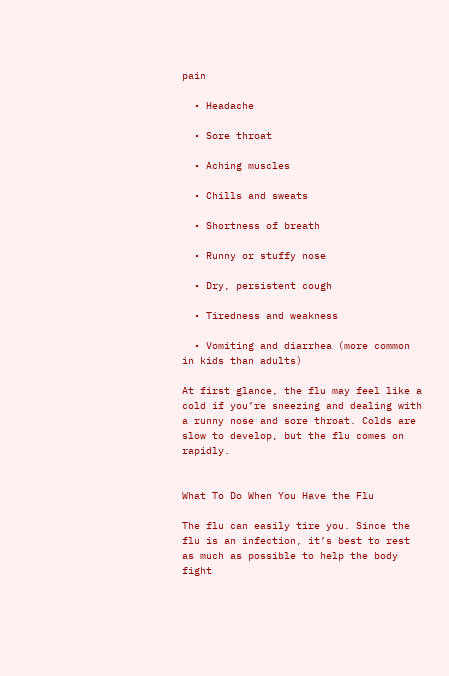pain

  • Headache

  • Sore throat

  • Aching muscles

  • Chills and sweats

  • Shortness of breath

  • Runny or stuffy nose

  • Dry, persistent cough

  • Tiredness and weakness

  • Vomiting and diarrhea (more common in kids than adults)

At first glance, the flu may feel like a cold if you’re sneezing and dealing with a runny nose and sore throat. Colds are slow to develop, but the flu comes on rapidly.


What To Do When You Have the Flu

The flu can easily tire you. Since the flu is an infection, it’s best to rest as much as possible to help the body fight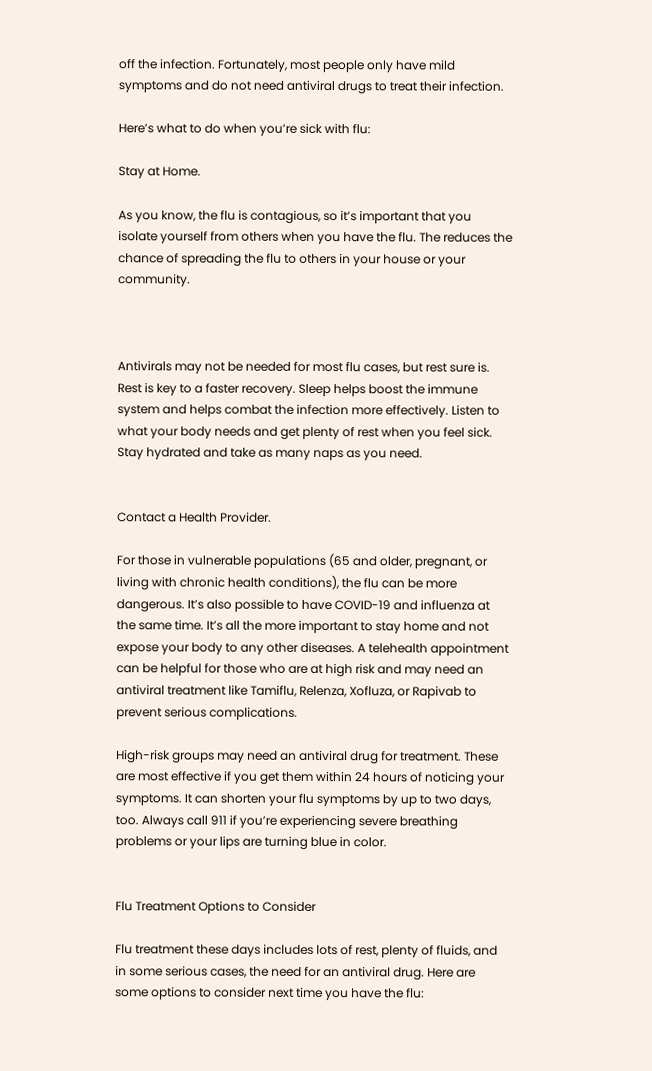off the infection. Fortunately, most people only have mild symptoms and do not need antiviral drugs to treat their infection.

Here’s what to do when you’re sick with flu:

Stay at Home.

As you know, the flu is contagious, so it’s important that you isolate yourself from others when you have the flu. The reduces the chance of spreading the flu to others in your house or your community.



Antivirals may not be needed for most flu cases, but rest sure is. Rest is key to a faster recovery. Sleep helps boost the immune system and helps combat the infection more effectively. Listen to what your body needs and get plenty of rest when you feel sick. Stay hydrated and take as many naps as you need.


Contact a Health Provider.

For those in vulnerable populations (65 and older, pregnant, or living with chronic health conditions), the flu can be more dangerous. It’s also possible to have COVID-19 and influenza at the same time. It’s all the more important to stay home and not expose your body to any other diseases. A telehealth appointment can be helpful for those who are at high risk and may need an antiviral treatment like Tamiflu, Relenza, Xofluza, or Rapivab to prevent serious complications.

High-risk groups may need an antiviral drug for treatment. These are most effective if you get them within 24 hours of noticing your symptoms. It can shorten your flu symptoms by up to two days, too. Always call 911 if you’re experiencing severe breathing problems or your lips are turning blue in color.


Flu Treatment Options to Consider

Flu treatment these days includes lots of rest, plenty of fluids, and in some serious cases, the need for an antiviral drug. Here are some options to consider next time you have the flu: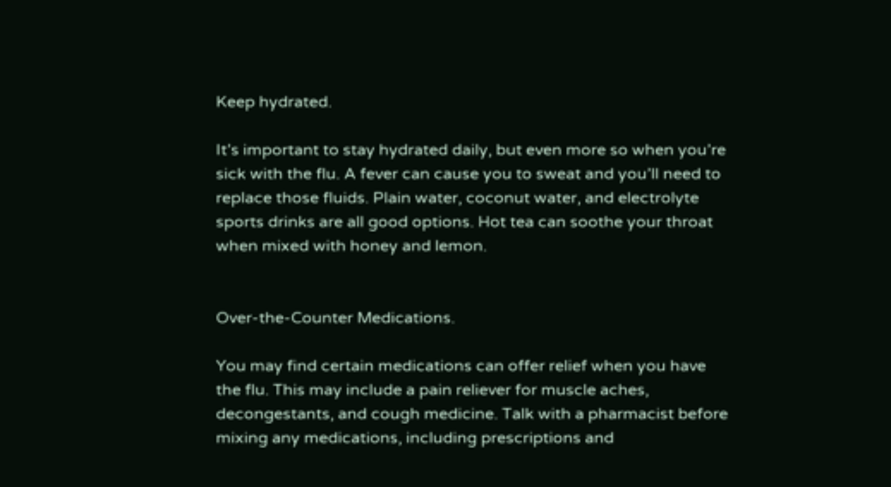Keep hydrated.

It’s important to stay hydrated daily, but even more so when you’re sick with the flu. A fever can cause you to sweat and you’ll need to replace those fluids. Plain water, coconut water, and electrolyte sports drinks are all good options. Hot tea can soothe your throat when mixed with honey and lemon.


Over-the-Counter Medications.

You may find certain medications can offer relief when you have the flu. This may include a pain reliever for muscle aches, decongestants, and cough medicine. Talk with a pharmacist before mixing any medications, including prescriptions and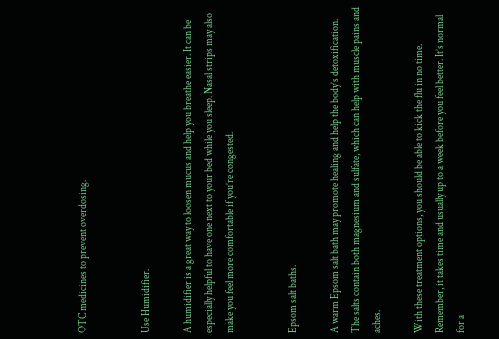OTC medicines to prevent overdosing.


Use Humidifier.

A humidifier is a great way to loosen mucus and help you breathe easier. It can be especially helpful to have one next to your bed while you sleep. Nasal strips may also make you feel more comfortable if you’re congested.


Epsom salt baths.

A warm Epsom salt bath may promote healing and help the body’s detoxification. The salts contain both magnesium and sulfate, which can help with muscle pains and aches.

With these treatment options, you should be able to kick the flu in no time. Remember, it takes time and usually up to a week before you feel better. It’s normal for a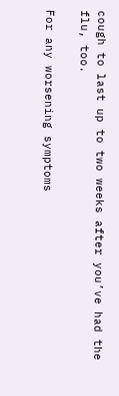cough to last up to two weeks after you’ve had the flu, too.

For any worsening symptoms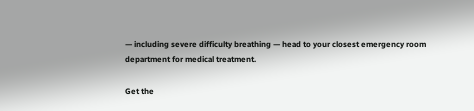— including severe difficulty breathing — head to your closest emergency room department for medical treatment.

Get the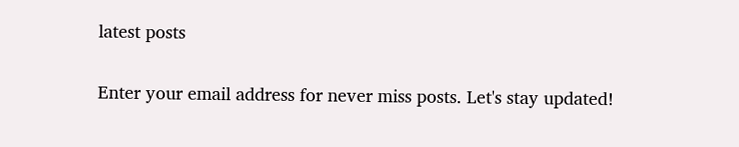latest posts

Enter your email address for never miss posts. Let's stay updated!